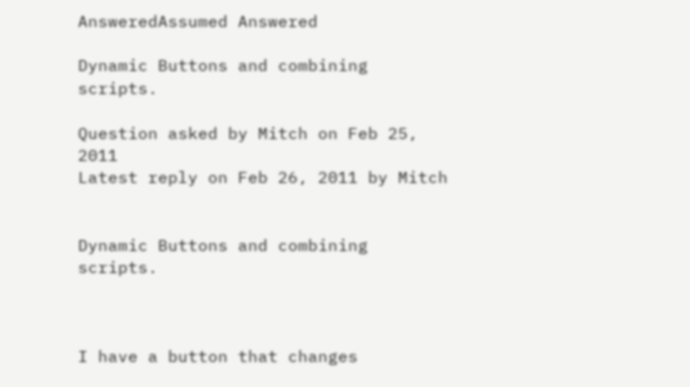AnsweredAssumed Answered

Dynamic Buttons and combining scripts.

Question asked by Mitch on Feb 25, 2011
Latest reply on Feb 26, 2011 by Mitch


Dynamic Buttons and combining scripts.



I have a button that changes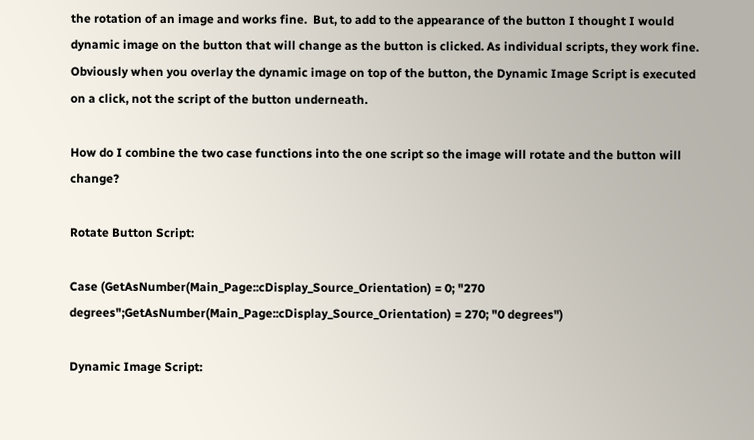the rotation of an image and works fine.  But, to add to the appearance of the button I thought I would dynamic image on the button that will change as the button is clicked. As individual scripts, they work fine.  Obviously when you overlay the dynamic image on top of the button, the Dynamic Image Script is executed on a click, not the script of the button underneath.

How do I combine the two case functions into the one script so the image will rotate and the button will change?

Rotate Button Script:

Case (GetAsNumber(Main_Page::cDisplay_Source_Orientation) = 0; "270 degrees";GetAsNumber(Main_Page::cDisplay_Source_Orientation) = 270; "0 degrees")

Dynamic Image Script: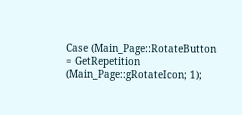Case (Main_Page::RotateButton = GetRepetition (Main_Page::gRotateIcon; 1);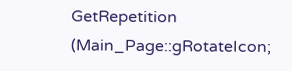GetRepetition (Main_Page::gRotateIcon;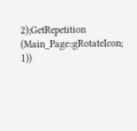2);GetRepetition (Main_Page::gRotateIcon; 1))